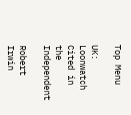Top Menu

UK: Loonwatch Cited in the Independent

Robert Irwin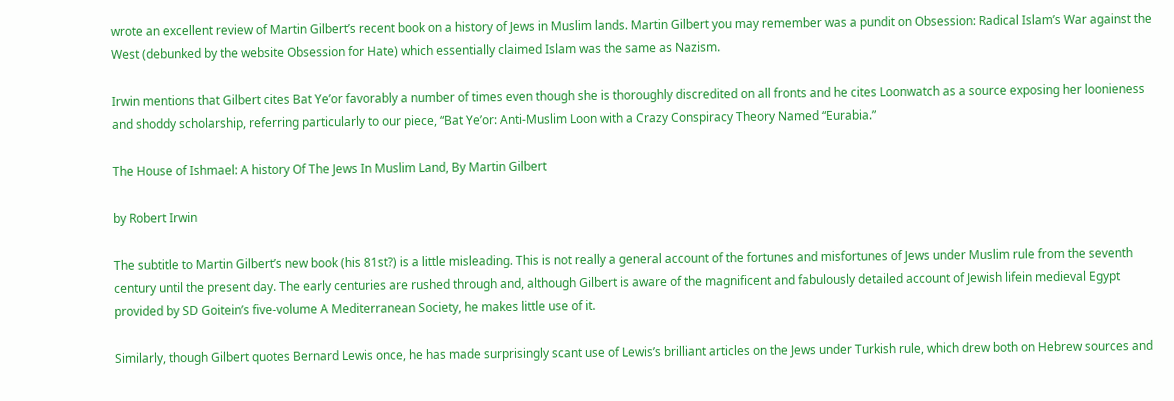wrote an excellent review of Martin Gilbert’s recent book on a history of Jews in Muslim lands. Martin Gilbert you may remember was a pundit on Obsession: Radical Islam’s War against the West (debunked by the website Obsession for Hate) which essentially claimed Islam was the same as Nazism.

Irwin mentions that Gilbert cites Bat Ye’or favorably a number of times even though she is thoroughly discredited on all fronts and he cites Loonwatch as a source exposing her loonieness and shoddy scholarship, referring particularly to our piece, “Bat Ye’or: Anti-Muslim Loon with a Crazy Conspiracy Theory Named “Eurabia.”

The House of Ishmael: A history Of The Jews In Muslim Land, By Martin Gilbert

by Robert Irwin

The subtitle to Martin Gilbert’s new book (his 81st?) is a little misleading. This is not really a general account of the fortunes and misfortunes of Jews under Muslim rule from the seventh century until the present day. The early centuries are rushed through and, although Gilbert is aware of the magnificent and fabulously detailed account of Jewish lifein medieval Egypt provided by SD Goitein’s five-volume A Mediterranean Society, he makes little use of it.

Similarly, though Gilbert quotes Bernard Lewis once, he has made surprisingly scant use of Lewis’s brilliant articles on the Jews under Turkish rule, which drew both on Hebrew sources and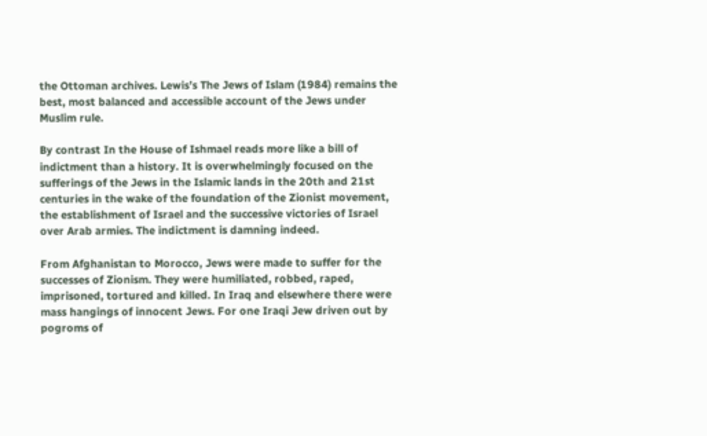the Ottoman archives. Lewis’s The Jews of Islam (1984) remains the best, most balanced and accessible account of the Jews under Muslim rule.

By contrast In the House of Ishmael reads more like a bill of indictment than a history. It is overwhelmingly focused on the sufferings of the Jews in the Islamic lands in the 20th and 21st centuries in the wake of the foundation of the Zionist movement, the establishment of Israel and the successive victories of Israel over Arab armies. The indictment is damning indeed.

From Afghanistan to Morocco, Jews were made to suffer for the successes of Zionism. They were humiliated, robbed, raped, imprisoned, tortured and killed. In Iraq and elsewhere there were mass hangings of innocent Jews. For one Iraqi Jew driven out by pogroms of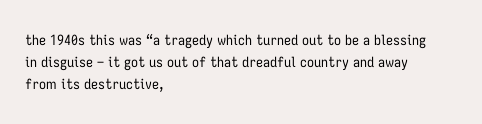the 1940s this was “a tragedy which turned out to be a blessing in disguise – it got us out of that dreadful country and away from its destructive,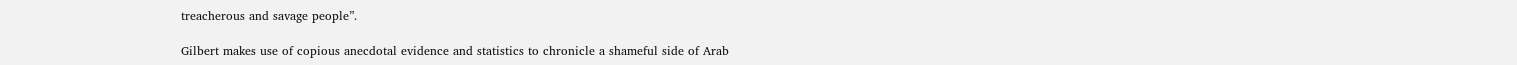treacherous and savage people”.

Gilbert makes use of copious anecdotal evidence and statistics to chronicle a shameful side of Arab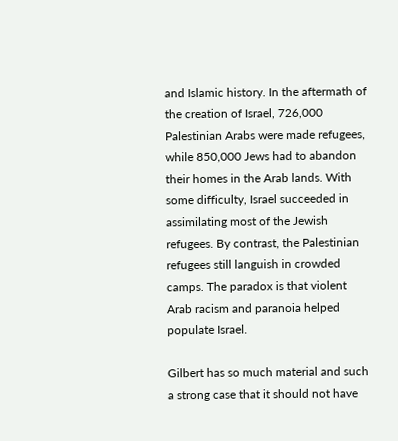and Islamic history. In the aftermath of the creation of Israel, 726,000 Palestinian Arabs were made refugees, while 850,000 Jews had to abandon their homes in the Arab lands. With some difficulty, Israel succeeded in assimilating most of the Jewish refugees. By contrast, the Palestinian refugees still languish in crowded camps. The paradox is that violent Arab racism and paranoia helped populate Israel.

Gilbert has so much material and such a strong case that it should not have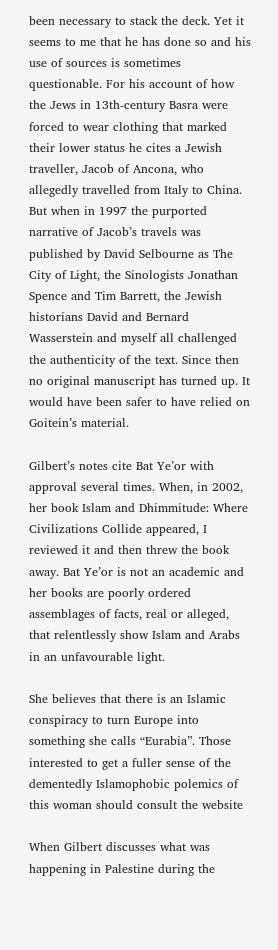been necessary to stack the deck. Yet it seems to me that he has done so and his use of sources is sometimes questionable. For his account of how the Jews in 13th-century Basra were forced to wear clothing that marked their lower status he cites a Jewish traveller, Jacob of Ancona, who allegedly travelled from Italy to China. But when in 1997 the purported narrative of Jacob’s travels was published by David Selbourne as The City of Light, the Sinologists Jonathan Spence and Tim Barrett, the Jewish historians David and Bernard Wasserstein and myself all challenged the authenticity of the text. Since then no original manuscript has turned up. It would have been safer to have relied on Goitein’s material.

Gilbert’s notes cite Bat Ye’or with approval several times. When, in 2002, her book Islam and Dhimmitude: Where Civilizations Collide appeared, I reviewed it and then threw the book away. Bat Ye’or is not an academic and her books are poorly ordered assemblages of facts, real or alleged, that relentlessly show Islam and Arabs in an unfavourable light.

She believes that there is an Islamic conspiracy to turn Europe into something she calls “Eurabia”. Those interested to get a fuller sense of the dementedly Islamophobic polemics of this woman should consult the website

When Gilbert discusses what was happening in Palestine during the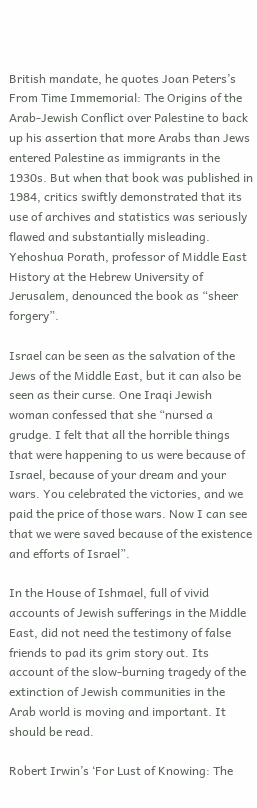British mandate, he quotes Joan Peters’s From Time Immemorial: The Origins of the Arab-Jewish Conflict over Palestine to back up his assertion that more Arabs than Jews entered Palestine as immigrants in the 1930s. But when that book was published in 1984, critics swiftly demonstrated that its use of archives and statistics was seriously flawed and substantially misleading. Yehoshua Porath, professor of Middle East History at the Hebrew University of Jerusalem, denounced the book as “sheer forgery”.

Israel can be seen as the salvation of the Jews of the Middle East, but it can also be seen as their curse. One Iraqi Jewish woman confessed that she “nursed a grudge. I felt that all the horrible things that were happening to us were because of Israel, because of your dream and your wars. You celebrated the victories, and we paid the price of those wars. Now I can see that we were saved because of the existence and efforts of Israel”.

In the House of Ishmael, full of vivid accounts of Jewish sufferings in the Middle East, did not need the testimony of false friends to pad its grim story out. Its account of the slow-burning tragedy of the extinction of Jewish communities in the Arab world is moving and important. It should be read.

Robert Irwin’s ‘For Lust of Knowing: The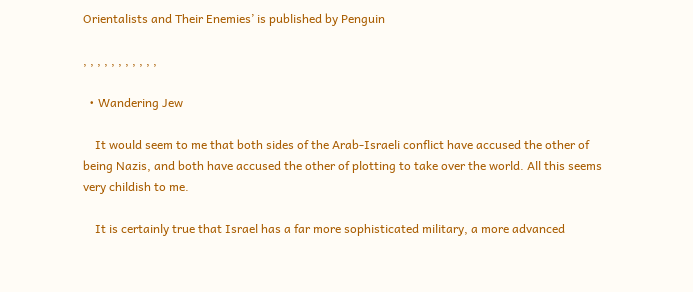Orientalists and Their Enemies’ is published by Penguin

, , , , , , , , , , ,

  • Wandering Jew

    It would seem to me that both sides of the Arab-Israeli conflict have accused the other of being Nazis, and both have accused the other of plotting to take over the world. All this seems very childish to me.

    It is certainly true that Israel has a far more sophisticated military, a more advanced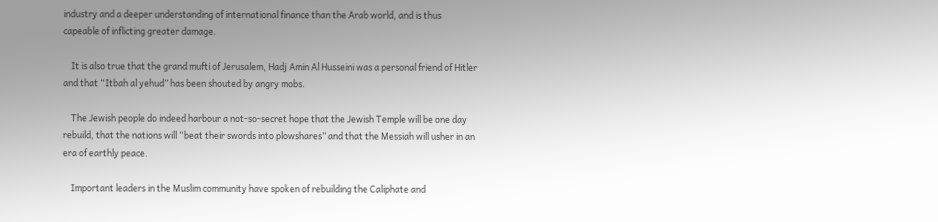industry and a deeper understanding of international finance than the Arab world, and is thus capeable of inflicting greater damage.

    It is also true that the grand mufti of Jerusalem, Hadj Amin Al Husseini was a personal friend of Hitler and that “Itbah al yehud” has been shouted by angry mobs.

    The Jewish people do indeed harbour a not-so-secret hope that the Jewish Temple will be one day rebuild, that the nations will “beat their swords into plowshares” and that the Messiah will usher in an era of earthly peace.

    Important leaders in the Muslim community have spoken of rebuilding the Caliphate and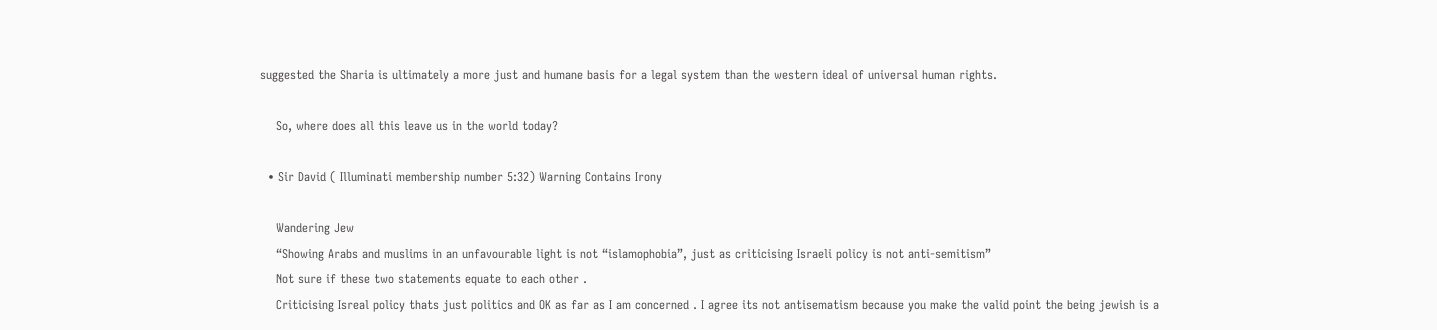suggested the Sharia is ultimately a more just and humane basis for a legal system than the western ideal of universal human rights.

    So, where does all this leave us in the world today?

  • Sir David ( Illuminati membership number 5:32) Warning Contains Irony

    Wandering Jew
    “Showing Arabs and muslims in an unfavourable light is not “islamophobia”, just as criticising Israeli policy is not anti-semitism”
    Not sure if these two statements equate to each other .
    Criticising Isreal policy thats just politics and OK as far as I am concerned . I agree its not antisematism because you make the valid point the being jewish is a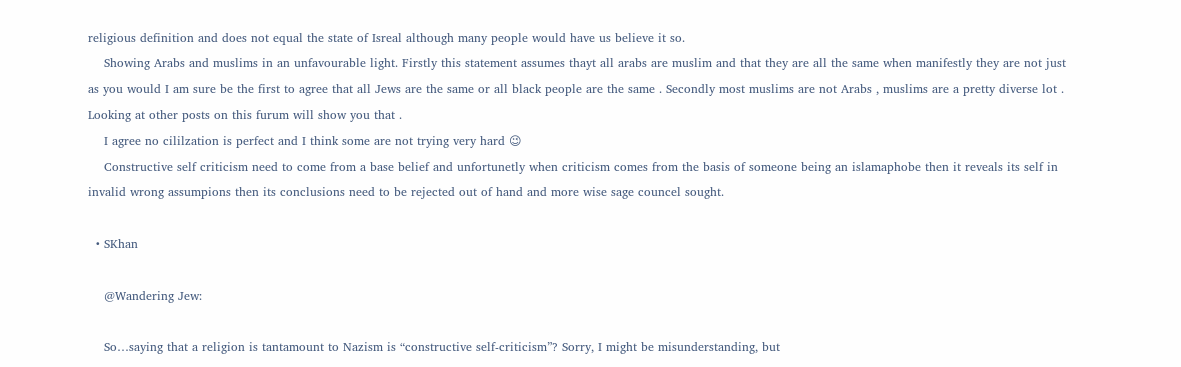religious definition and does not equal the state of Isreal although many people would have us believe it so.
    Showing Arabs and muslims in an unfavourable light. Firstly this statement assumes thayt all arabs are muslim and that they are all the same when manifestly they are not just as you would I am sure be the first to agree that all Jews are the same or all black people are the same . Secondly most muslims are not Arabs , muslims are a pretty diverse lot . Looking at other posts on this furum will show you that .
    I agree no cililzation is perfect and I think some are not trying very hard 😉
    Constructive self criticism need to come from a base belief and unfortunetly when criticism comes from the basis of someone being an islamaphobe then it reveals its self in invalid wrong assumpions then its conclusions need to be rejected out of hand and more wise sage councel sought.

  • SKhan

    @Wandering Jew:

    So…saying that a religion is tantamount to Nazism is “constructive self-criticism”? Sorry, I might be misunderstanding, but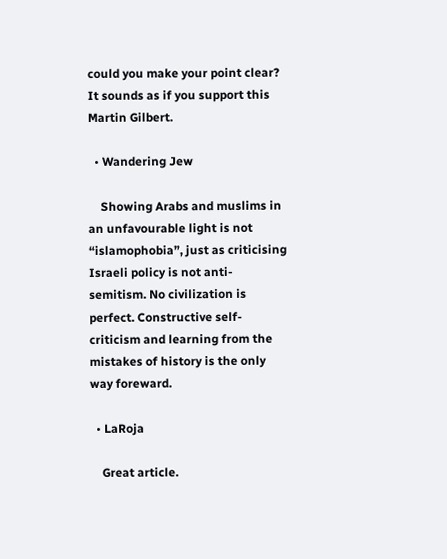could you make your point clear? It sounds as if you support this Martin Gilbert.

  • Wandering Jew

    Showing Arabs and muslims in an unfavourable light is not “islamophobia”, just as criticising Israeli policy is not anti-semitism. No civilization is perfect. Constructive self-criticism and learning from the mistakes of history is the only way foreward.

  • LaRoja

    Great article.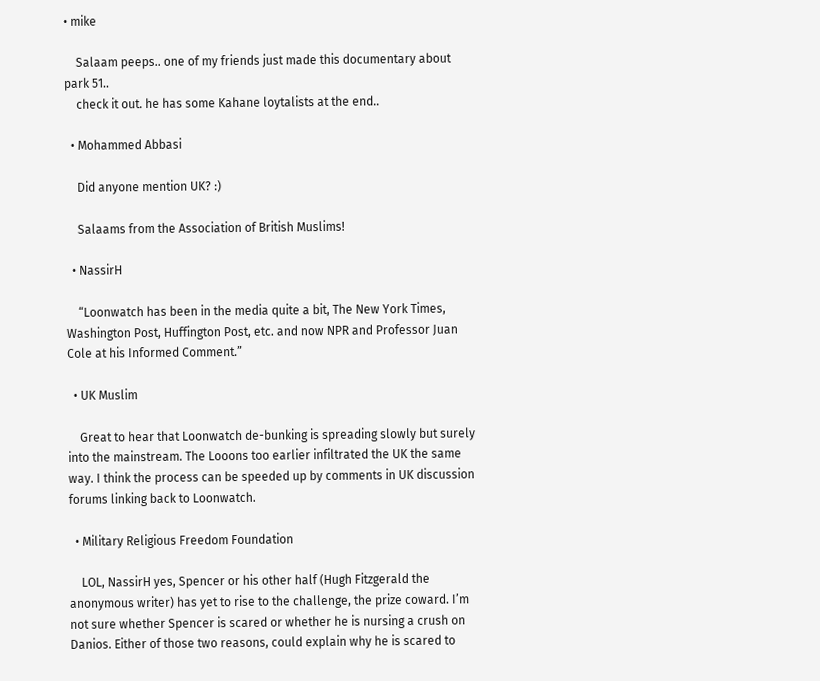• mike

    Salaam peeps.. one of my friends just made this documentary about park 51..
    check it out. he has some Kahane loytalists at the end..

  • Mohammed Abbasi

    Did anyone mention UK? :)

    Salaams from the Association of British Muslims!

  • NassirH

    “Loonwatch has been in the media quite a bit, The New York Times, Washington Post, Huffington Post, etc. and now NPR and Professor Juan Cole at his Informed Comment.”

  • UK Muslim

    Great to hear that Loonwatch de-bunking is spreading slowly but surely into the mainstream. The Looons too earlier infiltrated the UK the same way. I think the process can be speeded up by comments in UK discussion forums linking back to Loonwatch.

  • Military Religious Freedom Foundation

    LOL, NassirH yes, Spencer or his other half (Hugh Fitzgerald the anonymous writer) has yet to rise to the challenge, the prize coward. I’m not sure whether Spencer is scared or whether he is nursing a crush on Danios. Either of those two reasons, could explain why he is scared to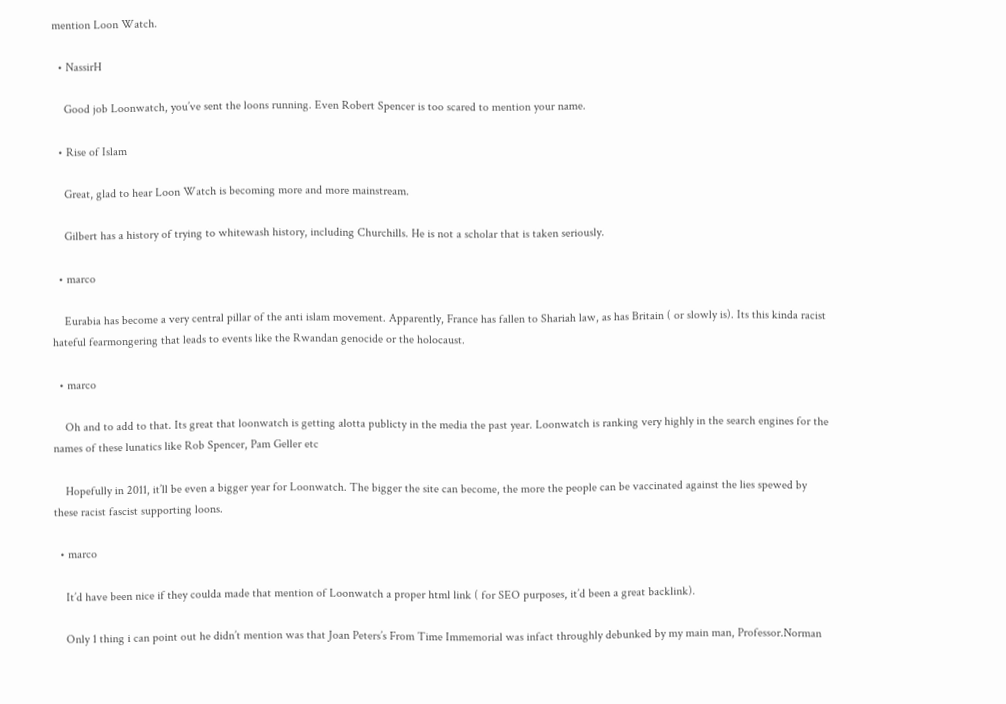mention Loon Watch.

  • NassirH

    Good job Loonwatch, you’ve sent the loons running. Even Robert Spencer is too scared to mention your name.

  • Rise of Islam

    Great, glad to hear Loon Watch is becoming more and more mainstream.

    Gilbert has a history of trying to whitewash history, including Churchills. He is not a scholar that is taken seriously.

  • marco

    Eurabia has become a very central pillar of the anti islam movement. Apparently, France has fallen to Shariah law, as has Britain ( or slowly is). Its this kinda racist hateful fearmongering that leads to events like the Rwandan genocide or the holocaust.

  • marco

    Oh and to add to that. Its great that loonwatch is getting alotta publicty in the media the past year. Loonwatch is ranking very highly in the search engines for the names of these lunatics like Rob Spencer, Pam Geller etc

    Hopefully in 2011, it’ll be even a bigger year for Loonwatch. The bigger the site can become, the more the people can be vaccinated against the lies spewed by these racist fascist supporting loons.

  • marco

    It’d have been nice if they coulda made that mention of Loonwatch a proper html link ( for SEO purposes, it’d been a great backlink).

    Only 1 thing i can point out he didn’t mention was that Joan Peters’s From Time Immemorial was infact throughly debunked by my main man, Professor.Norman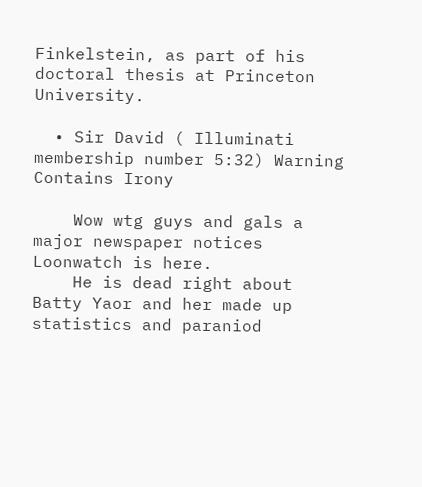Finkelstein, as part of his doctoral thesis at Princeton University.

  • Sir David ( Illuminati membership number 5:32) Warning Contains Irony

    Wow wtg guys and gals a major newspaper notices Loonwatch is here.
    He is dead right about Batty Yaor and her made up statistics and paraniod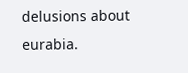delusions about eurabia.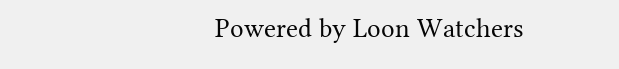Powered by Loon Watchers